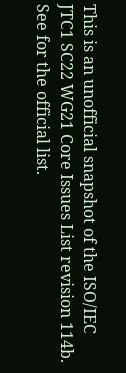This is an unofficial snapshot of the ISO/IEC JTC1 SC22 WG21 Core Issues List revision 114b. See for the official list.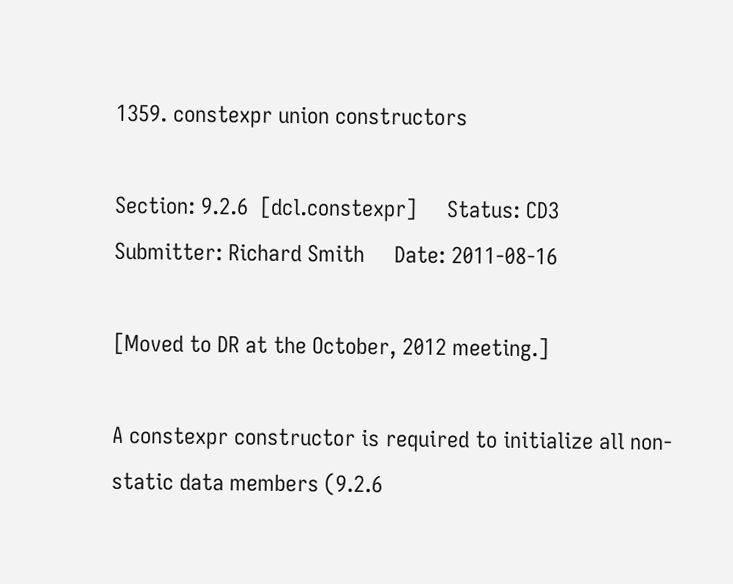1359. constexpr union constructors

Section: 9.2.6  [dcl.constexpr]     Status: CD3     Submitter: Richard Smith     Date: 2011-08-16

[Moved to DR at the October, 2012 meeting.]

A constexpr constructor is required to initialize all non-static data members (9.2.6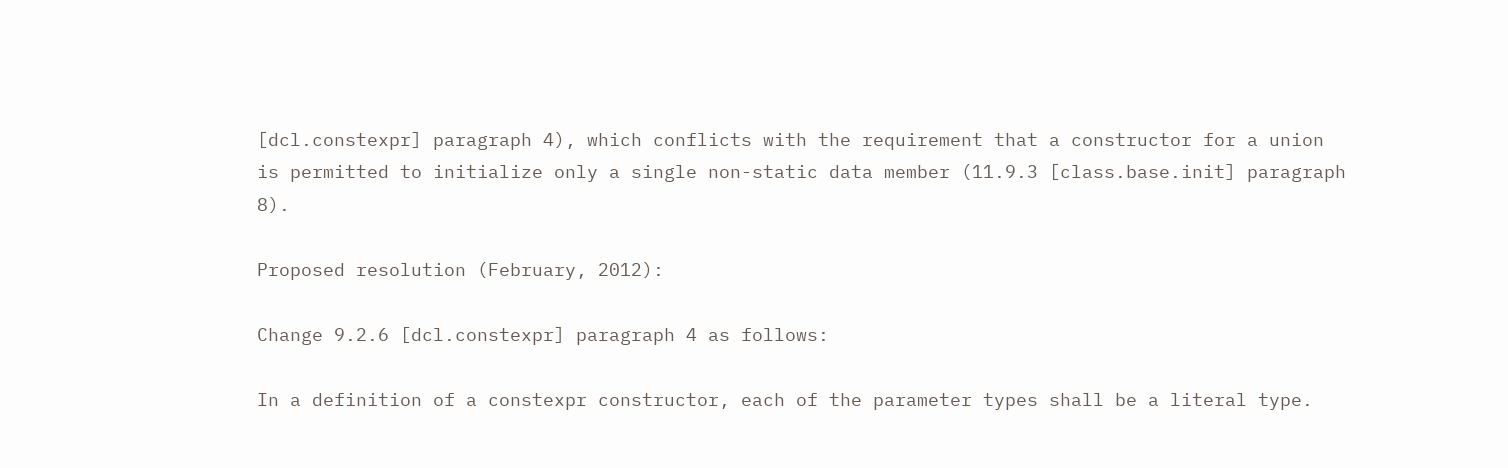[dcl.constexpr] paragraph 4), which conflicts with the requirement that a constructor for a union is permitted to initialize only a single non-static data member (11.9.3 [class.base.init] paragraph 8).

Proposed resolution (February, 2012):

Change 9.2.6 [dcl.constexpr] paragraph 4 as follows:

In a definition of a constexpr constructor, each of the parameter types shall be a literal type.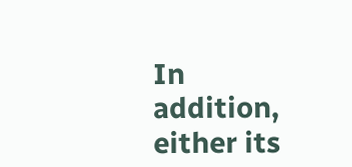In addition, either its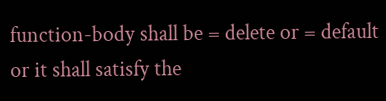function-body shall be = delete or = default or it shall satisfy the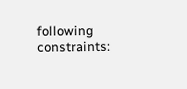following constraints: